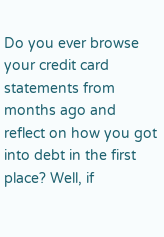Do you ever browse your credit card statements from months ago and reflect on how you got into debt in the first place? Well, if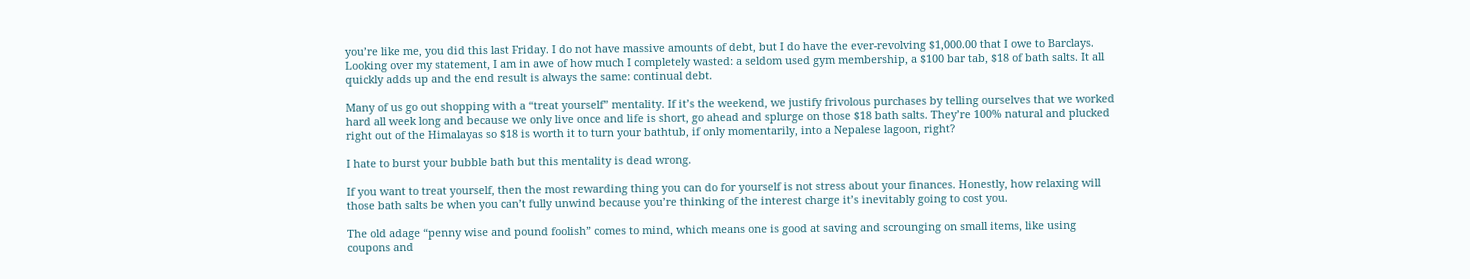you’re like me, you did this last Friday. I do not have massive amounts of debt, but I do have the ever-revolving $1,000.00 that I owe to Barclays. Looking over my statement, I am in awe of how much I completely wasted: a seldom used gym membership, a $100 bar tab, $18 of bath salts. It all quickly adds up and the end result is always the same: continual debt.

Many of us go out shopping with a “treat yourself” mentality. If it’s the weekend, we justify frivolous purchases by telling ourselves that we worked hard all week long and because we only live once and life is short, go ahead and splurge on those $18 bath salts. They’re 100% natural and plucked right out of the Himalayas so $18 is worth it to turn your bathtub, if only momentarily, into a Nepalese lagoon, right?

I hate to burst your bubble bath but this mentality is dead wrong.

If you want to treat yourself, then the most rewarding thing you can do for yourself is not stress about your finances. Honestly, how relaxing will those bath salts be when you can’t fully unwind because you’re thinking of the interest charge it’s inevitably going to cost you.

The old adage “penny wise and pound foolish” comes to mind, which means one is good at saving and scrounging on small items, like using coupons and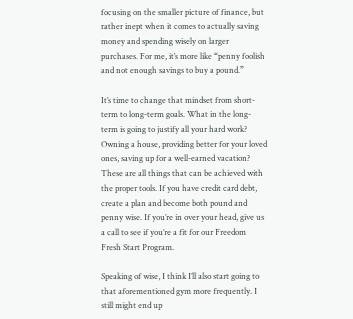focusing on the smaller picture of finance, but rather inept when it comes to actually saving money and spending wisely on larger purchases. For me, it’s more like “penny foolish and not enough savings to buy a pound.”

It’s time to change that mindset from short-term to long-term goals. What in the long-term is going to justify all your hard work? Owning a house, providing better for your loved ones, saving up for a well-earned vacation? These are all things that can be achieved with the proper tools. If you have credit card debt, create a plan and become both pound and penny wise. If you’re in over your head, give us a call to see if you’re a fit for our Freedom Fresh Start Program.

Speaking of wise, I think I’ll also start going to that aforementioned gym more frequently. I still might end up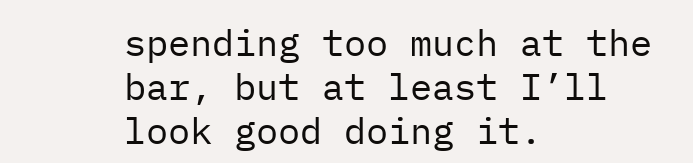spending too much at the bar, but at least I’ll look good doing it.